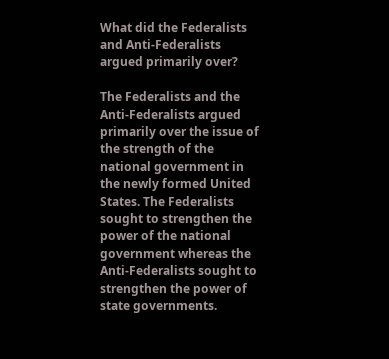What did the Federalists and Anti-Federalists argued primarily over?

The Federalists and the Anti-Federalists argued primarily over the issue of the strength of the national government in the newly formed United States. The Federalists sought to strengthen the power of the national government whereas the Anti-Federalists sought to strengthen the power of state governments.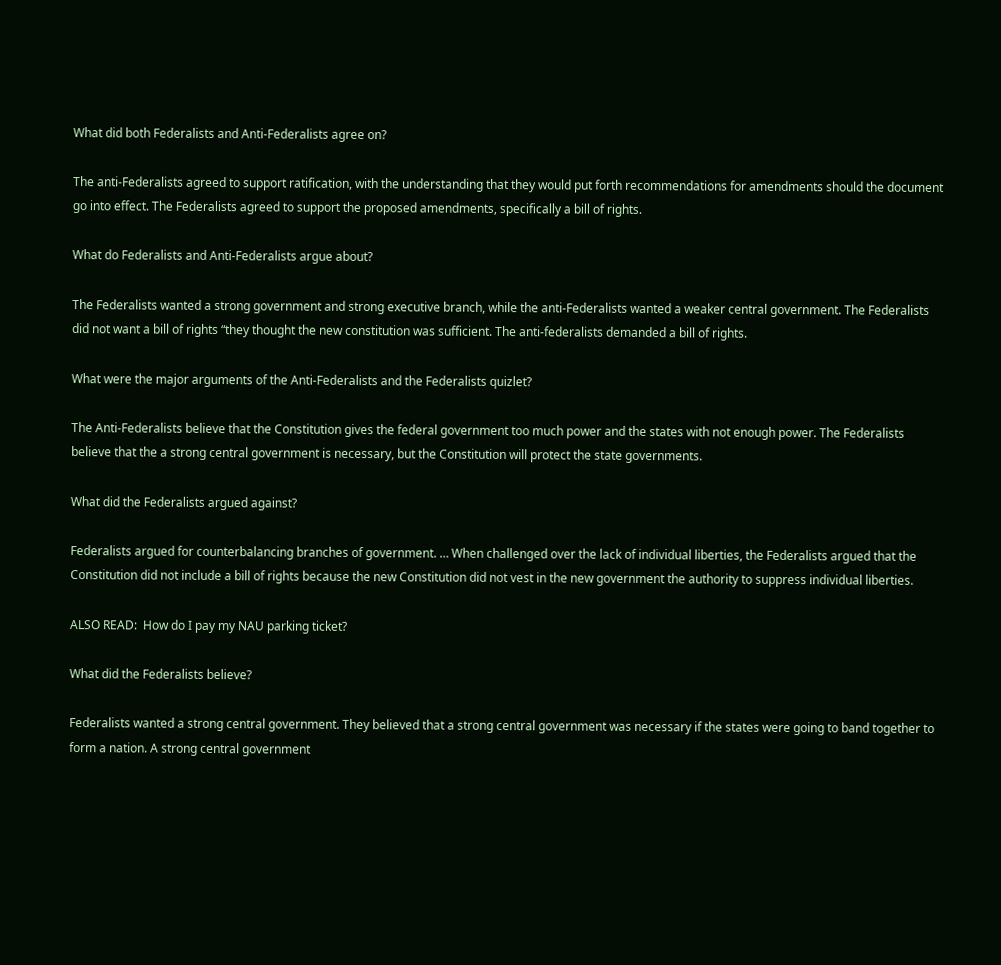What did both Federalists and Anti-Federalists agree on?

The anti-Federalists agreed to support ratification, with the understanding that they would put forth recommendations for amendments should the document go into effect. The Federalists agreed to support the proposed amendments, specifically a bill of rights.

What do Federalists and Anti-Federalists argue about?

The Federalists wanted a strong government and strong executive branch, while the anti-Federalists wanted a weaker central government. The Federalists did not want a bill of rights “they thought the new constitution was sufficient. The anti-federalists demanded a bill of rights.

What were the major arguments of the Anti-Federalists and the Federalists quizlet?

The Anti-Federalists believe that the Constitution gives the federal government too much power and the states with not enough power. The Federalists believe that the a strong central government is necessary, but the Constitution will protect the state governments.

What did the Federalists argued against?

Federalists argued for counterbalancing branches of government. … When challenged over the lack of individual liberties, the Federalists argued that the Constitution did not include a bill of rights because the new Constitution did not vest in the new government the authority to suppress individual liberties.

ALSO READ:  How do I pay my NAU parking ticket?

What did the Federalists believe?

Federalists wanted a strong central government. They believed that a strong central government was necessary if the states were going to band together to form a nation. A strong central government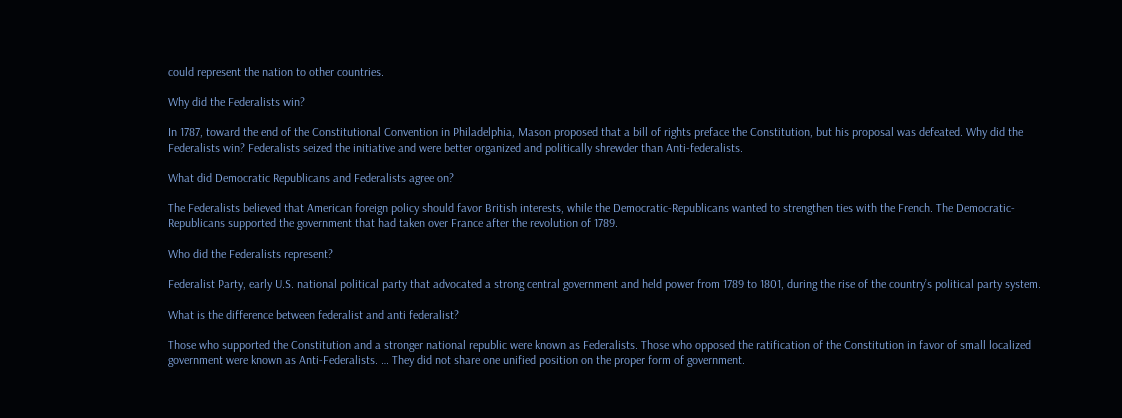could represent the nation to other countries.

Why did the Federalists win?

In 1787, toward the end of the Constitutional Convention in Philadelphia, Mason proposed that a bill of rights preface the Constitution, but his proposal was defeated. Why did the Federalists win? Federalists seized the initiative and were better organized and politically shrewder than Anti-federalists.

What did Democratic Republicans and Federalists agree on?

The Federalists believed that American foreign policy should favor British interests, while the Democratic-Republicans wanted to strengthen ties with the French. The Democratic-Republicans supported the government that had taken over France after the revolution of 1789.

Who did the Federalists represent?

Federalist Party, early U.S. national political party that advocated a strong central government and held power from 1789 to 1801, during the rise of the country’s political party system.

What is the difference between federalist and anti federalist?

Those who supported the Constitution and a stronger national republic were known as Federalists. Those who opposed the ratification of the Constitution in favor of small localized government were known as Anti-Federalists. … They did not share one unified position on the proper form of government.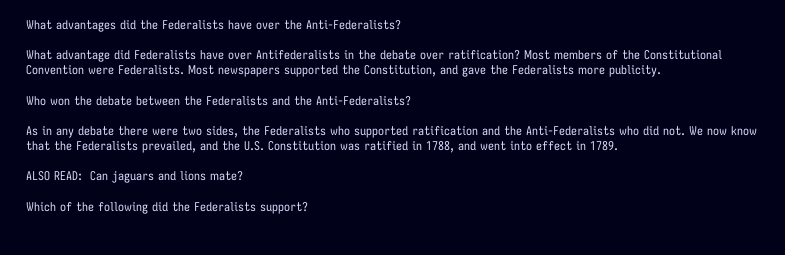What advantages did the Federalists have over the Anti-Federalists?

What advantage did Federalists have over Antifederalists in the debate over ratification? Most members of the Constitutional Convention were Federalists. Most newspapers supported the Constitution, and gave the Federalists more publicity.

Who won the debate between the Federalists and the Anti-Federalists?

As in any debate there were two sides, the Federalists who supported ratification and the Anti-Federalists who did not. We now know that the Federalists prevailed, and the U.S. Constitution was ratified in 1788, and went into effect in 1789.

ALSO READ:  Can jaguars and lions mate?

Which of the following did the Federalists support?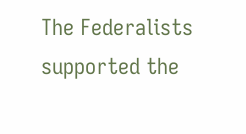The Federalists supported the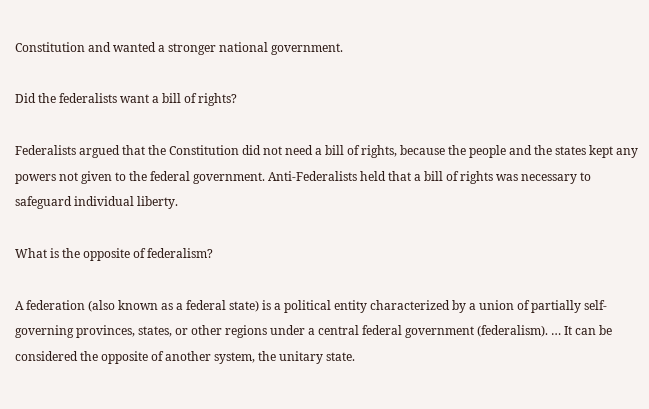Constitution and wanted a stronger national government.

Did the federalists want a bill of rights?

Federalists argued that the Constitution did not need a bill of rights, because the people and the states kept any powers not given to the federal government. Anti-Federalists held that a bill of rights was necessary to safeguard individual liberty.

What is the opposite of federalism?

A federation (also known as a federal state) is a political entity characterized by a union of partially self-governing provinces, states, or other regions under a central federal government (federalism). … It can be considered the opposite of another system, the unitary state.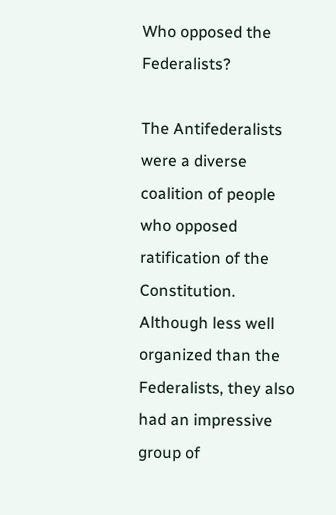Who opposed the Federalists?

The Antifederalists were a diverse coalition of people who opposed ratification of the Constitution. Although less well organized than the Federalists, they also had an impressive group of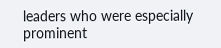leaders who were especially prominent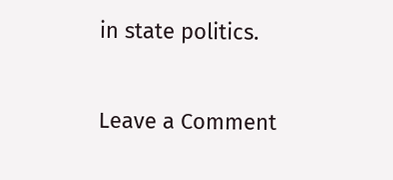in state politics.

Leave a Comment